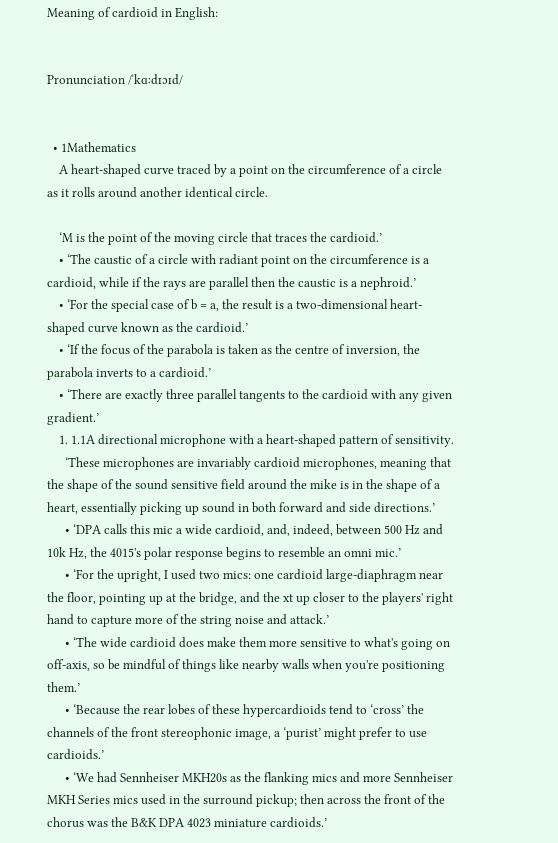Meaning of cardioid in English:


Pronunciation /ˈkɑːdɪɔɪd/


  • 1Mathematics
    A heart-shaped curve traced by a point on the circumference of a circle as it rolls around another identical circle.

    ‘M is the point of the moving circle that traces the cardioid.’
    • ‘The caustic of a circle with radiant point on the circumference is a cardioid, while if the rays are parallel then the caustic is a nephroid.’
    • ‘For the special case of b = a, the result is a two-dimensional heart-shaped curve known as the cardioid.’
    • ‘If the focus of the parabola is taken as the centre of inversion, the parabola inverts to a cardioid.’
    • ‘There are exactly three parallel tangents to the cardioid with any given gradient.’
    1. 1.1A directional microphone with a heart-shaped pattern of sensitivity.
      ‘These microphones are invariably cardioid microphones, meaning that the shape of the sound sensitive field around the mike is in the shape of a heart, essentially picking up sound in both forward and side directions.’
      • ‘DPA calls this mic a wide cardioid, and, indeed, between 500 Hz and 10k Hz, the 4015's polar response begins to resemble an omni mic.’
      • ‘For the upright, I used two mics: one cardioid large-diaphragm near the floor, pointing up at the bridge, and the xt up closer to the players' right hand to capture more of the string noise and attack.’
      • ‘The wide cardioid does make them more sensitive to what's going on off-axis, so be mindful of things like nearby walls when you're positioning them.’
      • ‘Because the rear lobes of these hypercardioids tend to ‘cross’ the channels of the front stereophonic image, a ‘purist’ might prefer to use cardioids.’
      • ‘We had Sennheiser MKH20s as the flanking mics and more Sennheiser MKH Series mics used in the surround pickup; then across the front of the chorus was the B&K DPA 4023 miniature cardioids.’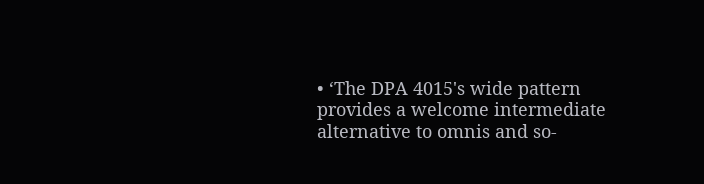• ‘The DPA 4015's wide pattern provides a welcome intermediate alternative to omnis and so-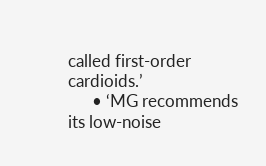called first-order cardioids.’
      • ‘MG recommends its low-noise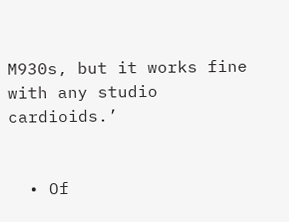M930s, but it works fine with any studio cardioids.’


  • Of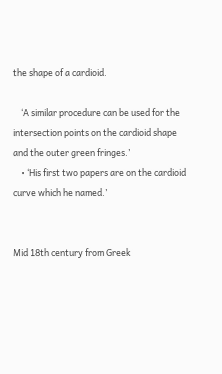the shape of a cardioid.

    ‘A similar procedure can be used for the intersection points on the cardioid shape and the outer green fringes.’
    • ‘His first two papers are on the cardioid curve which he named.’


Mid 18th century from Greek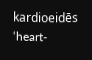kardioeidēs ‘heart-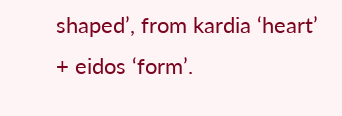shaped’, from kardia ‘heart’ + eidos ‘form’.